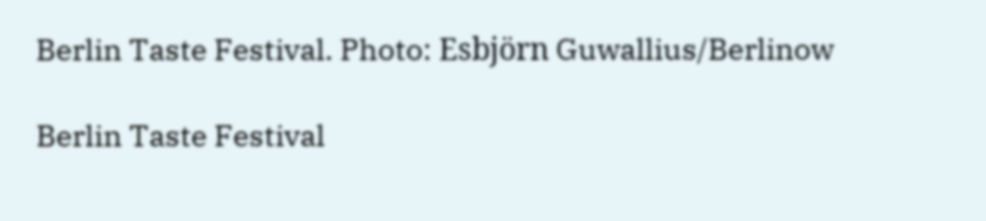Berlin Taste Festival. Photo: Esbjörn Guwallius/Berlinow

Berlin Taste Festival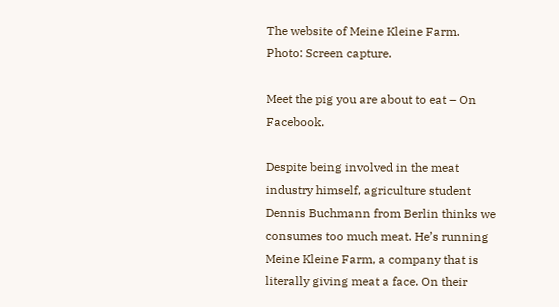The website of Meine Kleine Farm. Photo: Screen capture.

Meet the pig you are about to eat – On Facebook.

Despite being involved in the meat industry himself, agriculture student Dennis Buchmann from Berlin thinks we consumes too much meat. He’s running Meine Kleine Farm, a company that is literally giving meat a face. On their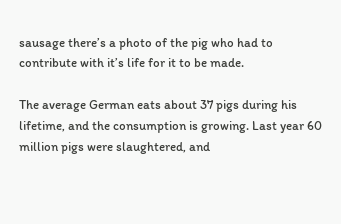sausage there’s a photo of the pig who had to contribute with it’s life for it to be made.

The average German eats about 37 pigs during his lifetime, and the consumption is growing. Last year 60 million pigs were slaughtered, and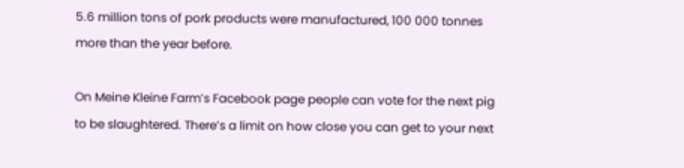5.6 million tons of pork products were manufactured, 100 000 tonnes more than the year before.

On Meine Kleine Farm’s Facebook page people can vote for the next pig to be slaughtered. There’s a limit on how close you can get to your next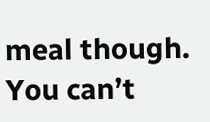meal though. You can’t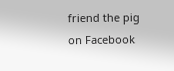friend the pig on Facebook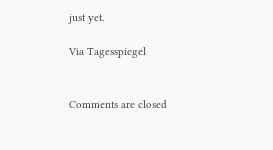just yet.

Via Tagesspiegel


Comments are closed